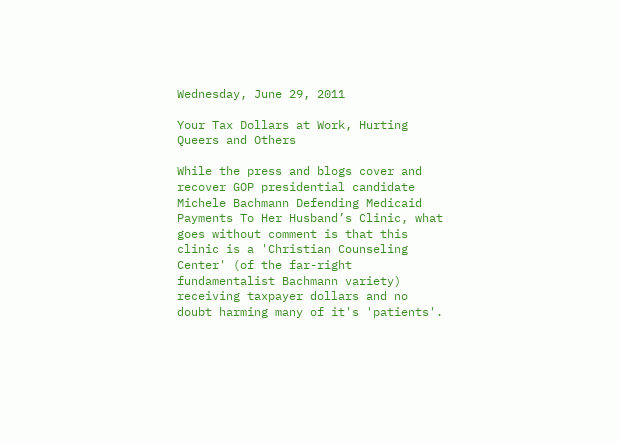Wednesday, June 29, 2011

Your Tax Dollars at Work, Hurting Queers and Others

While the press and blogs cover and recover GOP presidential candidate Michele Bachmann Defending Medicaid Payments To Her Husband’s Clinic, what goes without comment is that this clinic is a 'Christian Counseling Center' (of the far-right fundamentalist Bachmann variety) receiving taxpayer dollars and no doubt harming many of it's 'patients'.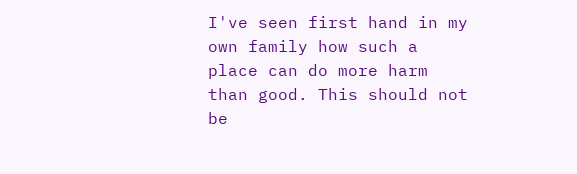I've seen first hand in my own family how such a place can do more harm than good. This should not be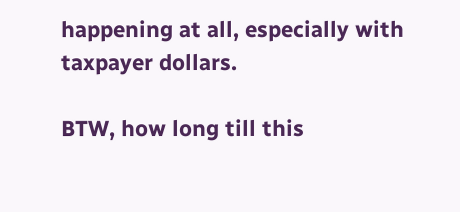happening at all, especially with taxpayer dollars.

BTW, how long till this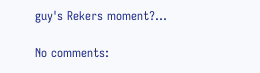guy's Rekers moment?...

No comments: